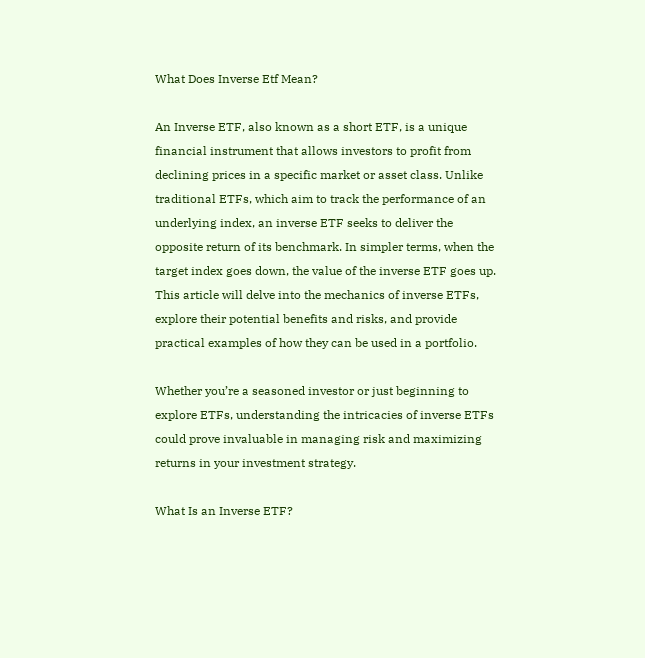What Does Inverse Etf Mean?

An Inverse ETF, also known as a short ETF, is a unique financial instrument that allows investors to profit from declining prices in a specific market or asset class. Unlike traditional ETFs, which aim to track the performance of an underlying index, an inverse ETF seeks to deliver the opposite return of its benchmark. In simpler terms, when the target index goes down, the value of the inverse ETF goes up. This article will delve into the mechanics of inverse ETFs, explore their potential benefits and risks, and provide practical examples of how they can be used in a portfolio.

Whether you’re a seasoned investor or just beginning to explore ETFs, understanding the intricacies of inverse ETFs could prove invaluable in managing risk and maximizing returns in your investment strategy.

What Is an Inverse ETF?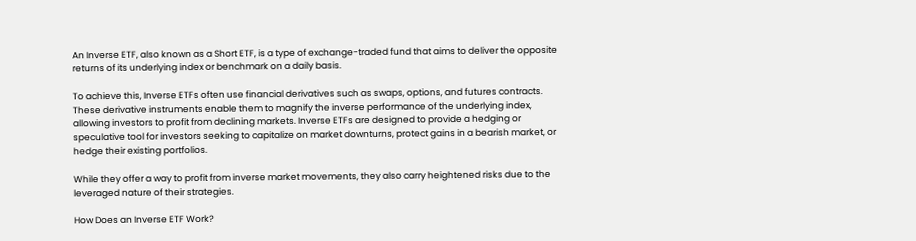An Inverse ETF, also known as a Short ETF, is a type of exchange-traded fund that aims to deliver the opposite returns of its underlying index or benchmark on a daily basis.

To achieve this, Inverse ETFs often use financial derivatives such as swaps, options, and futures contracts. These derivative instruments enable them to magnify the inverse performance of the underlying index, allowing investors to profit from declining markets. Inverse ETFs are designed to provide a hedging or speculative tool for investors seeking to capitalize on market downturns, protect gains in a bearish market, or hedge their existing portfolios.

While they offer a way to profit from inverse market movements, they also carry heightened risks due to the leveraged nature of their strategies.

How Does an Inverse ETF Work?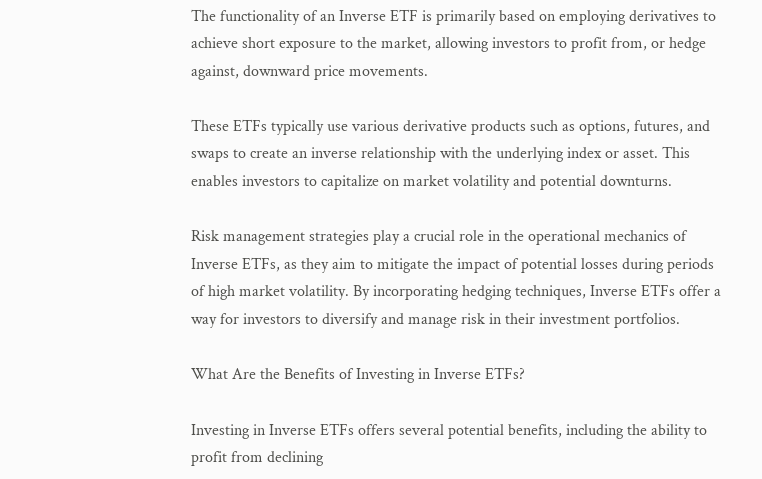The functionality of an Inverse ETF is primarily based on employing derivatives to achieve short exposure to the market, allowing investors to profit from, or hedge against, downward price movements.

These ETFs typically use various derivative products such as options, futures, and swaps to create an inverse relationship with the underlying index or asset. This enables investors to capitalize on market volatility and potential downturns.

Risk management strategies play a crucial role in the operational mechanics of Inverse ETFs, as they aim to mitigate the impact of potential losses during periods of high market volatility. By incorporating hedging techniques, Inverse ETFs offer a way for investors to diversify and manage risk in their investment portfolios.

What Are the Benefits of Investing in Inverse ETFs?

Investing in Inverse ETFs offers several potential benefits, including the ability to profit from declining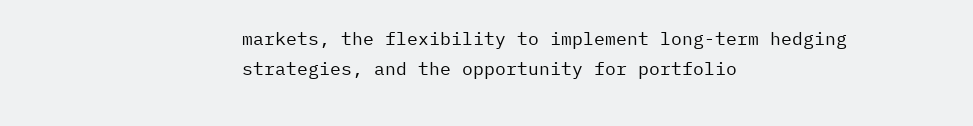markets, the flexibility to implement long-term hedging strategies, and the opportunity for portfolio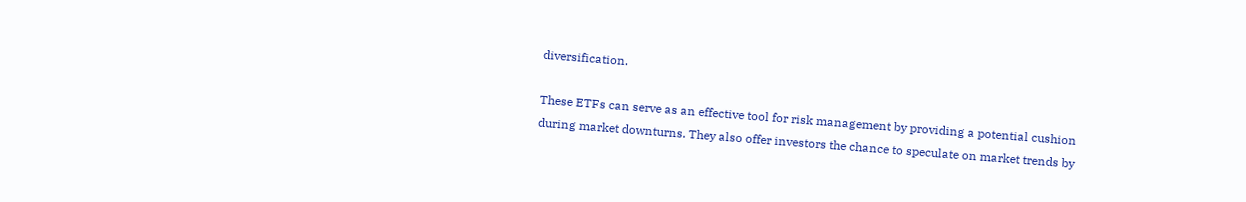diversification.

These ETFs can serve as an effective tool for risk management by providing a potential cushion during market downturns. They also offer investors the chance to speculate on market trends by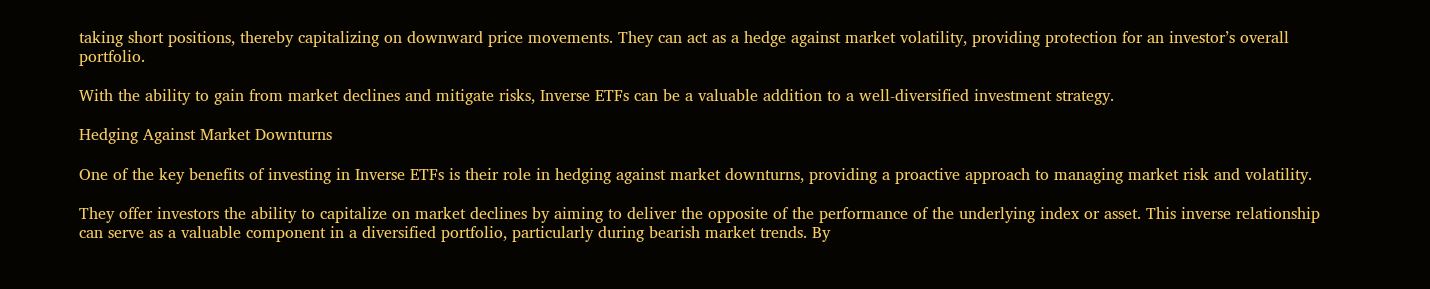taking short positions, thereby capitalizing on downward price movements. They can act as a hedge against market volatility, providing protection for an investor’s overall portfolio.

With the ability to gain from market declines and mitigate risks, Inverse ETFs can be a valuable addition to a well-diversified investment strategy.

Hedging Against Market Downturns

One of the key benefits of investing in Inverse ETFs is their role in hedging against market downturns, providing a proactive approach to managing market risk and volatility.

They offer investors the ability to capitalize on market declines by aiming to deliver the opposite of the performance of the underlying index or asset. This inverse relationship can serve as a valuable component in a diversified portfolio, particularly during bearish market trends. By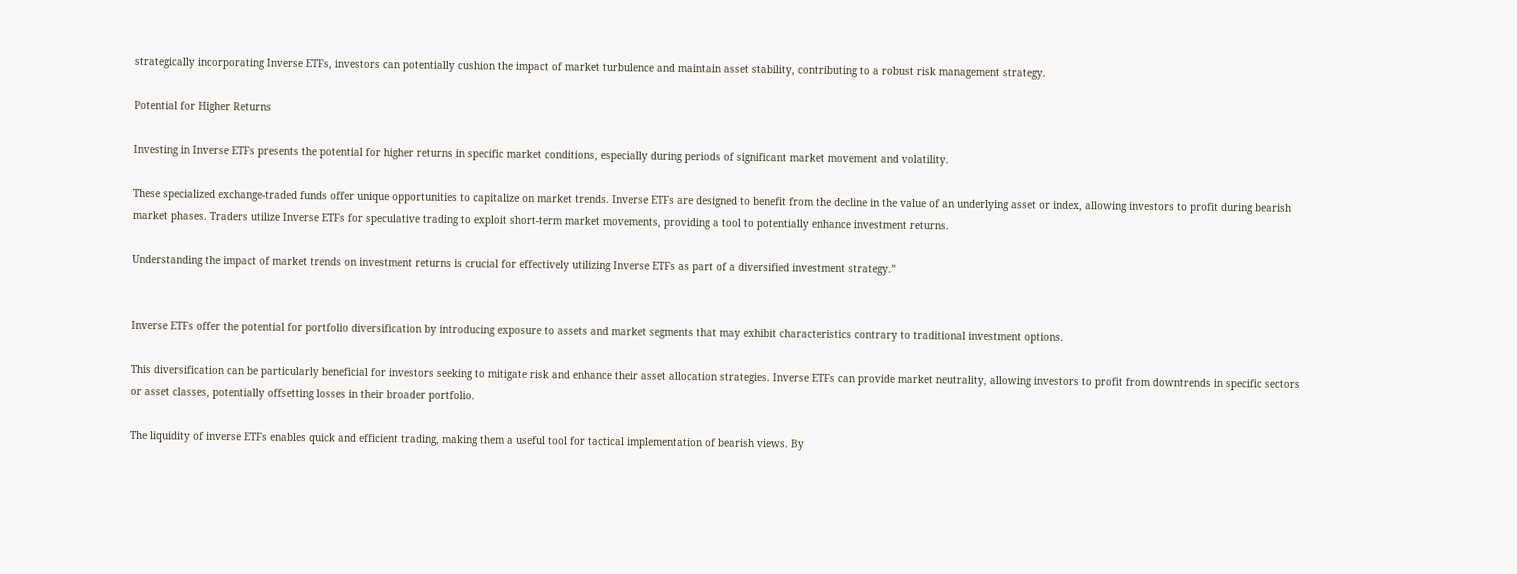strategically incorporating Inverse ETFs, investors can potentially cushion the impact of market turbulence and maintain asset stability, contributing to a robust risk management strategy.

Potential for Higher Returns

Investing in Inverse ETFs presents the potential for higher returns in specific market conditions, especially during periods of significant market movement and volatility.

These specialized exchange-traded funds offer unique opportunities to capitalize on market trends. Inverse ETFs are designed to benefit from the decline in the value of an underlying asset or index, allowing investors to profit during bearish market phases. Traders utilize Inverse ETFs for speculative trading to exploit short-term market movements, providing a tool to potentially enhance investment returns.

Understanding the impact of market trends on investment returns is crucial for effectively utilizing Inverse ETFs as part of a diversified investment strategy.”


Inverse ETFs offer the potential for portfolio diversification by introducing exposure to assets and market segments that may exhibit characteristics contrary to traditional investment options.

This diversification can be particularly beneficial for investors seeking to mitigate risk and enhance their asset allocation strategies. Inverse ETFs can provide market neutrality, allowing investors to profit from downtrends in specific sectors or asset classes, potentially offsetting losses in their broader portfolio.

The liquidity of inverse ETFs enables quick and efficient trading, making them a useful tool for tactical implementation of bearish views. By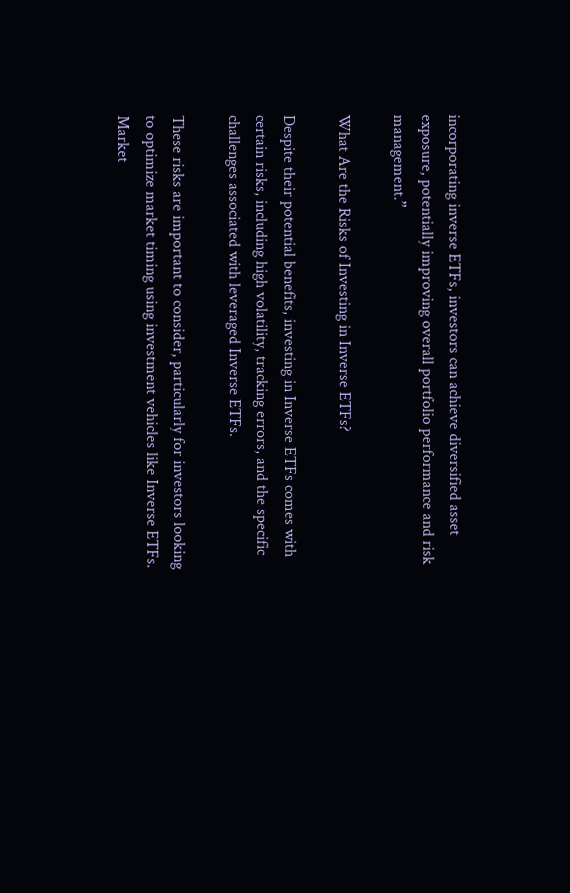incorporating inverse ETFs, investors can achieve diversified asset exposure, potentially improving overall portfolio performance and risk management.”

What Are the Risks of Investing in Inverse ETFs?

Despite their potential benefits, investing in Inverse ETFs comes with certain risks, including high volatility, tracking errors, and the specific challenges associated with leveraged Inverse ETFs.

These risks are important to consider, particularly for investors looking to optimize market timing using investment vehicles like Inverse ETFs. Market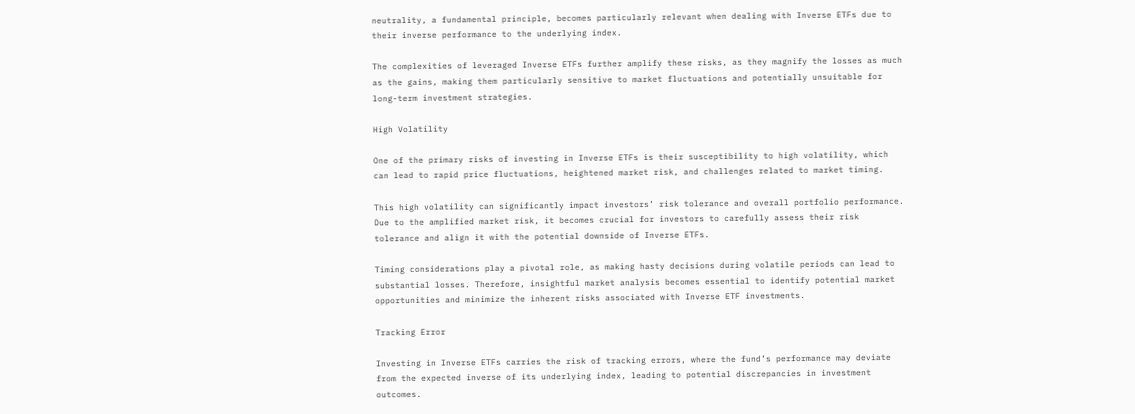neutrality, a fundamental principle, becomes particularly relevant when dealing with Inverse ETFs due to their inverse performance to the underlying index.

The complexities of leveraged Inverse ETFs further amplify these risks, as they magnify the losses as much as the gains, making them particularly sensitive to market fluctuations and potentially unsuitable for long-term investment strategies.

High Volatility

One of the primary risks of investing in Inverse ETFs is their susceptibility to high volatility, which can lead to rapid price fluctuations, heightened market risk, and challenges related to market timing.

This high volatility can significantly impact investors’ risk tolerance and overall portfolio performance. Due to the amplified market risk, it becomes crucial for investors to carefully assess their risk tolerance and align it with the potential downside of Inverse ETFs.

Timing considerations play a pivotal role, as making hasty decisions during volatile periods can lead to substantial losses. Therefore, insightful market analysis becomes essential to identify potential market opportunities and minimize the inherent risks associated with Inverse ETF investments.

Tracking Error

Investing in Inverse ETFs carries the risk of tracking errors, where the fund’s performance may deviate from the expected inverse of its underlying index, leading to potential discrepancies in investment outcomes.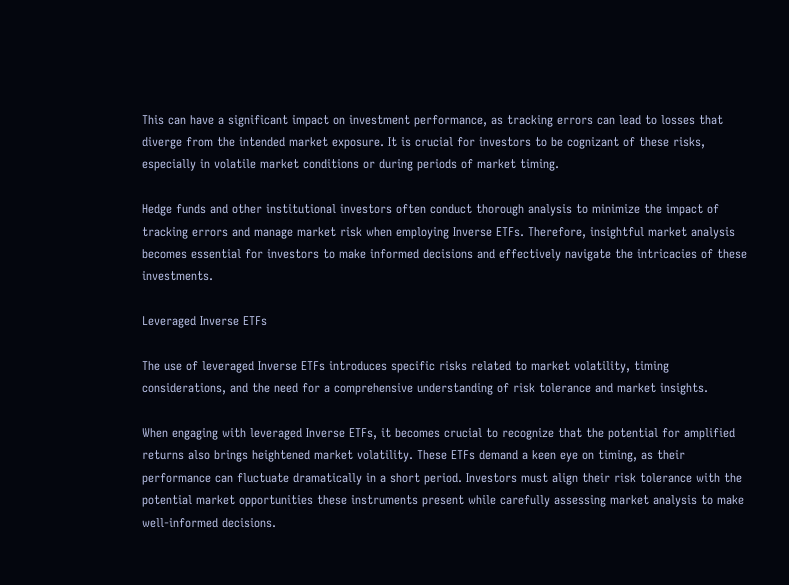This can have a significant impact on investment performance, as tracking errors can lead to losses that diverge from the intended market exposure. It is crucial for investors to be cognizant of these risks, especially in volatile market conditions or during periods of market timing.

Hedge funds and other institutional investors often conduct thorough analysis to minimize the impact of tracking errors and manage market risk when employing Inverse ETFs. Therefore, insightful market analysis becomes essential for investors to make informed decisions and effectively navigate the intricacies of these investments.

Leveraged Inverse ETFs

The use of leveraged Inverse ETFs introduces specific risks related to market volatility, timing considerations, and the need for a comprehensive understanding of risk tolerance and market insights.

When engaging with leveraged Inverse ETFs, it becomes crucial to recognize that the potential for amplified returns also brings heightened market volatility. These ETFs demand a keen eye on timing, as their performance can fluctuate dramatically in a short period. Investors must align their risk tolerance with the potential market opportunities these instruments present while carefully assessing market analysis to make well-informed decisions.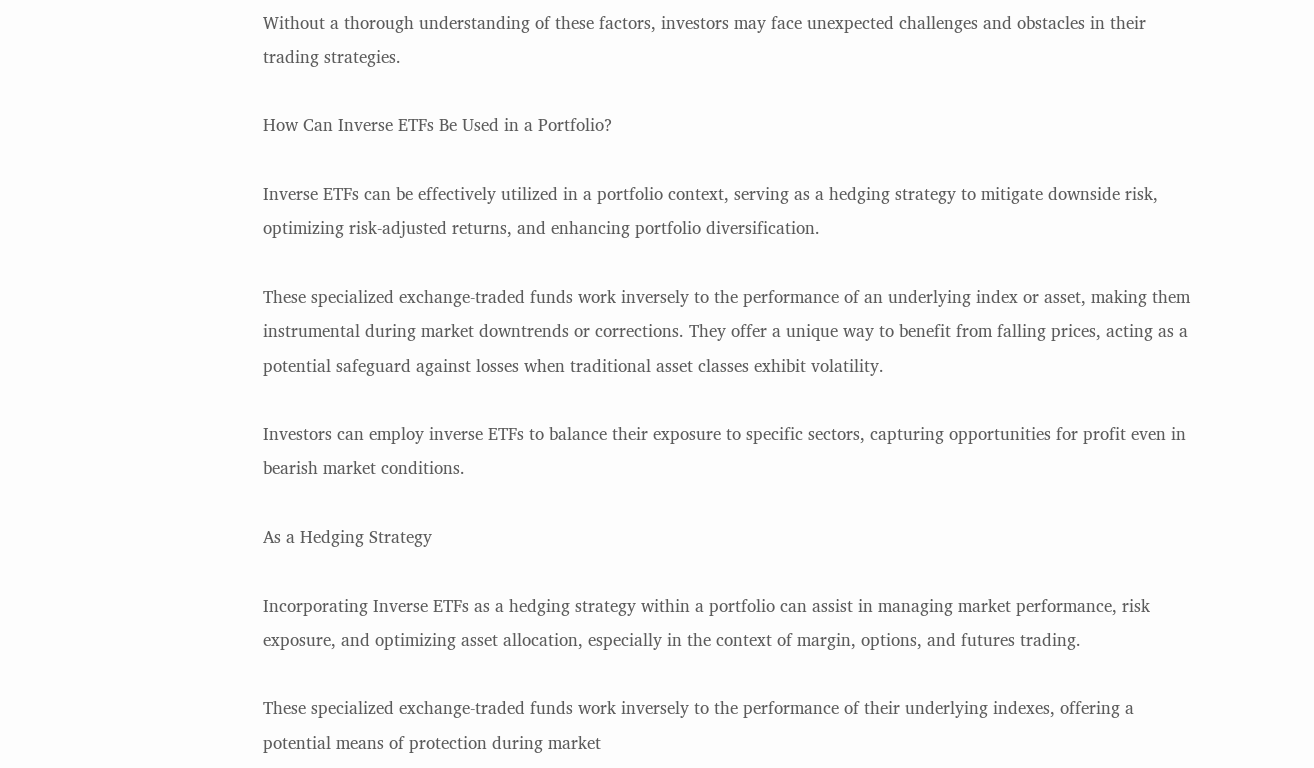Without a thorough understanding of these factors, investors may face unexpected challenges and obstacles in their trading strategies.

How Can Inverse ETFs Be Used in a Portfolio?

Inverse ETFs can be effectively utilized in a portfolio context, serving as a hedging strategy to mitigate downside risk, optimizing risk-adjusted returns, and enhancing portfolio diversification.

These specialized exchange-traded funds work inversely to the performance of an underlying index or asset, making them instrumental during market downtrends or corrections. They offer a unique way to benefit from falling prices, acting as a potential safeguard against losses when traditional asset classes exhibit volatility.

Investors can employ inverse ETFs to balance their exposure to specific sectors, capturing opportunities for profit even in bearish market conditions.

As a Hedging Strategy

Incorporating Inverse ETFs as a hedging strategy within a portfolio can assist in managing market performance, risk exposure, and optimizing asset allocation, especially in the context of margin, options, and futures trading.

These specialized exchange-traded funds work inversely to the performance of their underlying indexes, offering a potential means of protection during market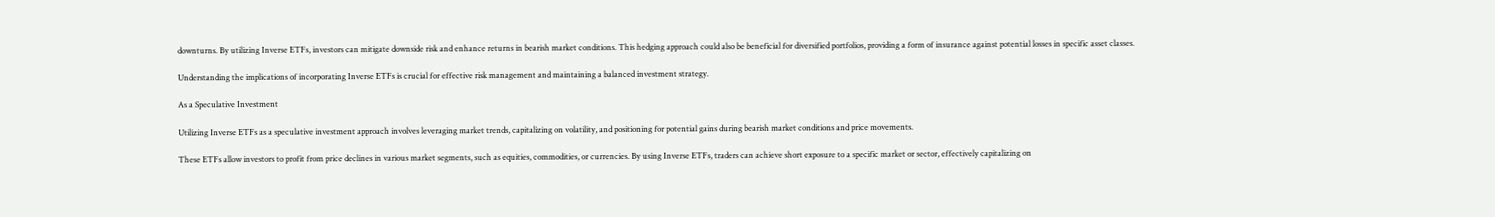downturns. By utilizing Inverse ETFs, investors can mitigate downside risk and enhance returns in bearish market conditions. This hedging approach could also be beneficial for diversified portfolios, providing a form of insurance against potential losses in specific asset classes.

Understanding the implications of incorporating Inverse ETFs is crucial for effective risk management and maintaining a balanced investment strategy.

As a Speculative Investment

Utilizing Inverse ETFs as a speculative investment approach involves leveraging market trends, capitalizing on volatility, and positioning for potential gains during bearish market conditions and price movements.

These ETFs allow investors to profit from price declines in various market segments, such as equities, commodities, or currencies. By using Inverse ETFs, traders can achieve short exposure to a specific market or sector, effectively capitalizing on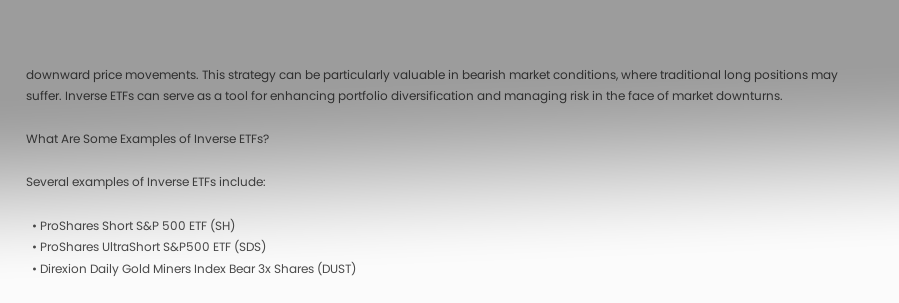downward price movements. This strategy can be particularly valuable in bearish market conditions, where traditional long positions may suffer. Inverse ETFs can serve as a tool for enhancing portfolio diversification and managing risk in the face of market downturns.

What Are Some Examples of Inverse ETFs?

Several examples of Inverse ETFs include:

  • ProShares Short S&P 500 ETF (SH)
  • ProShares UltraShort S&P500 ETF (SDS)
  • Direxion Daily Gold Miners Index Bear 3x Shares (DUST)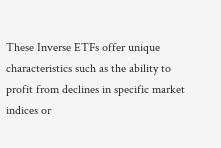These Inverse ETFs offer unique characteristics such as the ability to profit from declines in specific market indices or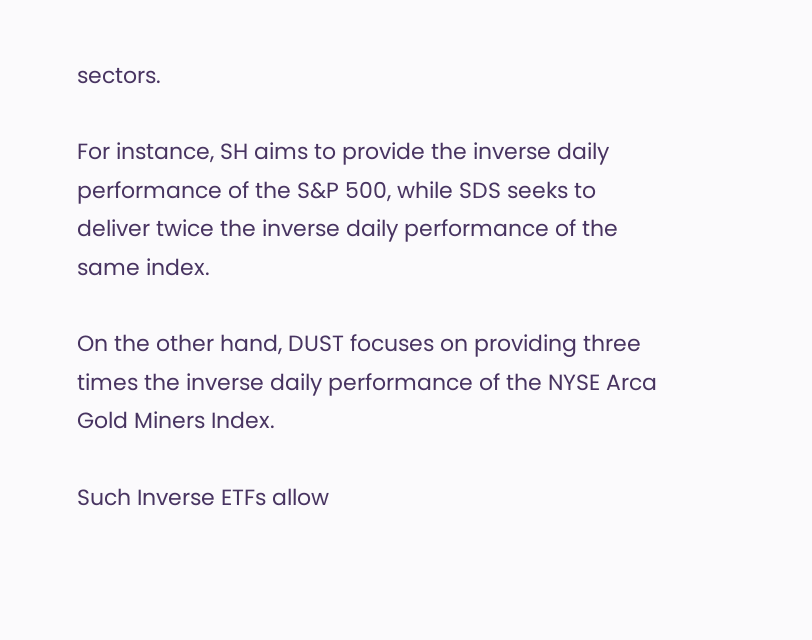sectors.

For instance, SH aims to provide the inverse daily performance of the S&P 500, while SDS seeks to deliver twice the inverse daily performance of the same index.

On the other hand, DUST focuses on providing three times the inverse daily performance of the NYSE Arca Gold Miners Index.

Such Inverse ETFs allow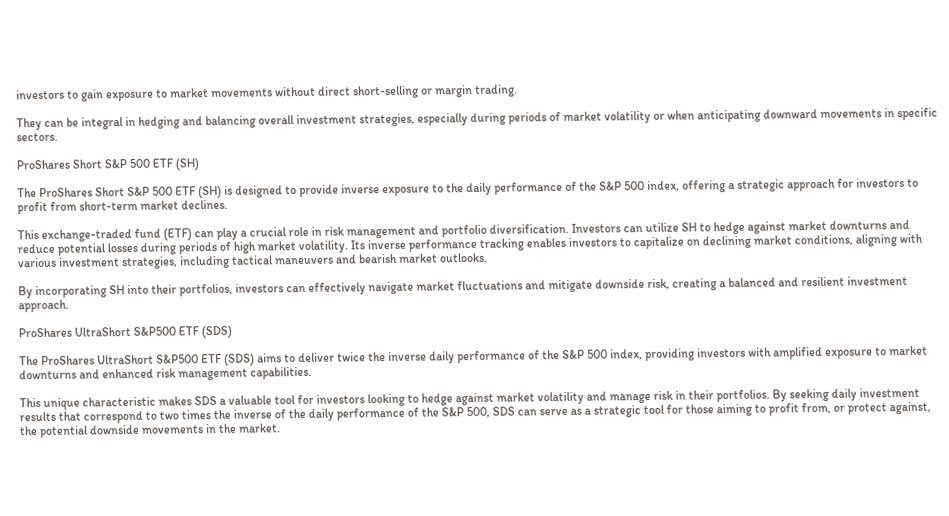investors to gain exposure to market movements without direct short-selling or margin trading.

They can be integral in hedging and balancing overall investment strategies, especially during periods of market volatility or when anticipating downward movements in specific sectors.

ProShares Short S&P 500 ETF (SH)

The ProShares Short S&P 500 ETF (SH) is designed to provide inverse exposure to the daily performance of the S&P 500 index, offering a strategic approach for investors to profit from short-term market declines.

This exchange-traded fund (ETF) can play a crucial role in risk management and portfolio diversification. Investors can utilize SH to hedge against market downturns and reduce potential losses during periods of high market volatility. Its inverse performance tracking enables investors to capitalize on declining market conditions, aligning with various investment strategies, including tactical maneuvers and bearish market outlooks.

By incorporating SH into their portfolios, investors can effectively navigate market fluctuations and mitigate downside risk, creating a balanced and resilient investment approach.

ProShares UltraShort S&P500 ETF (SDS)

The ProShares UltraShort S&P500 ETF (SDS) aims to deliver twice the inverse daily performance of the S&P 500 index, providing investors with amplified exposure to market downturns and enhanced risk management capabilities.

This unique characteristic makes SDS a valuable tool for investors looking to hedge against market volatility and manage risk in their portfolios. By seeking daily investment results that correspond to two times the inverse of the daily performance of the S&P 500, SDS can serve as a strategic tool for those aiming to profit from, or protect against, the potential downside movements in the market.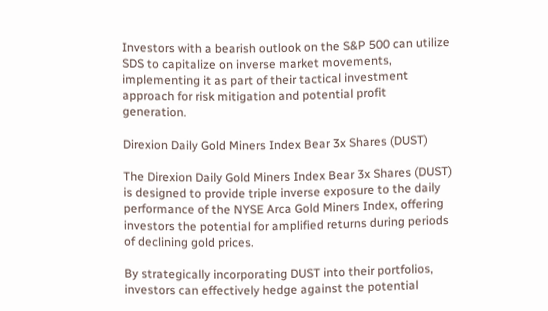Investors with a bearish outlook on the S&P 500 can utilize SDS to capitalize on inverse market movements, implementing it as part of their tactical investment approach for risk mitigation and potential profit generation.

Direxion Daily Gold Miners Index Bear 3x Shares (DUST)

The Direxion Daily Gold Miners Index Bear 3x Shares (DUST) is designed to provide triple inverse exposure to the daily performance of the NYSE Arca Gold Miners Index, offering investors the potential for amplified returns during periods of declining gold prices.

By strategically incorporating DUST into their portfolios, investors can effectively hedge against the potential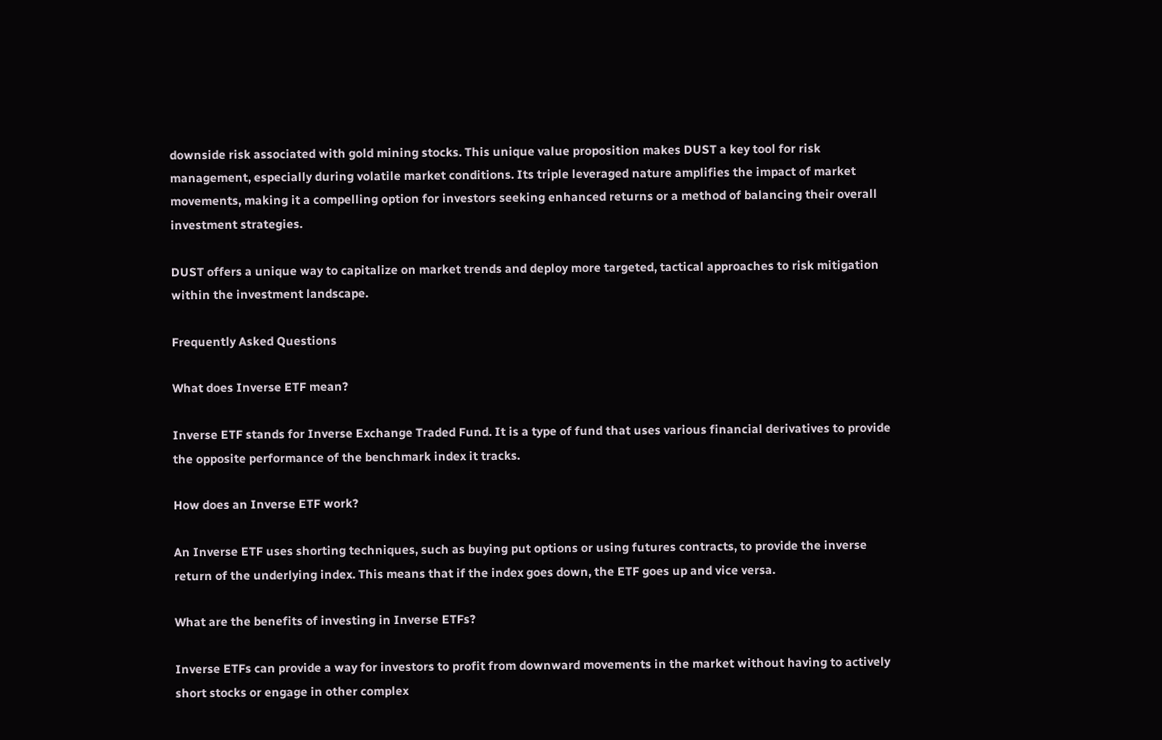downside risk associated with gold mining stocks. This unique value proposition makes DUST a key tool for risk management, especially during volatile market conditions. Its triple leveraged nature amplifies the impact of market movements, making it a compelling option for investors seeking enhanced returns or a method of balancing their overall investment strategies.

DUST offers a unique way to capitalize on market trends and deploy more targeted, tactical approaches to risk mitigation within the investment landscape.

Frequently Asked Questions

What does Inverse ETF mean?

Inverse ETF stands for Inverse Exchange Traded Fund. It is a type of fund that uses various financial derivatives to provide the opposite performance of the benchmark index it tracks.

How does an Inverse ETF work?

An Inverse ETF uses shorting techniques, such as buying put options or using futures contracts, to provide the inverse return of the underlying index. This means that if the index goes down, the ETF goes up and vice versa.

What are the benefits of investing in Inverse ETFs?

Inverse ETFs can provide a way for investors to profit from downward movements in the market without having to actively short stocks or engage in other complex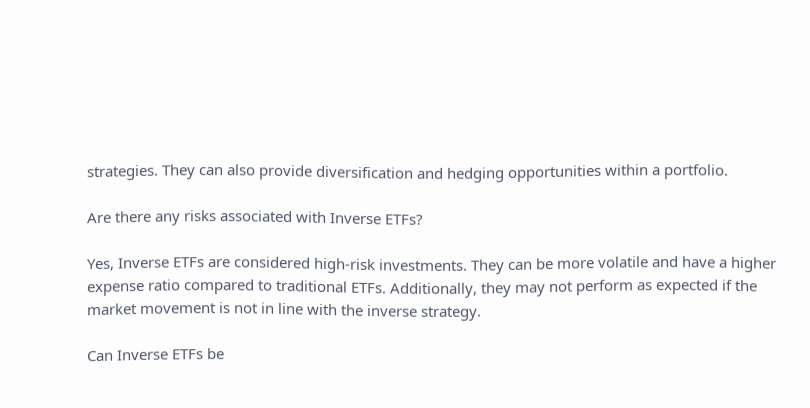strategies. They can also provide diversification and hedging opportunities within a portfolio.

Are there any risks associated with Inverse ETFs?

Yes, Inverse ETFs are considered high-risk investments. They can be more volatile and have a higher expense ratio compared to traditional ETFs. Additionally, they may not perform as expected if the market movement is not in line with the inverse strategy.

Can Inverse ETFs be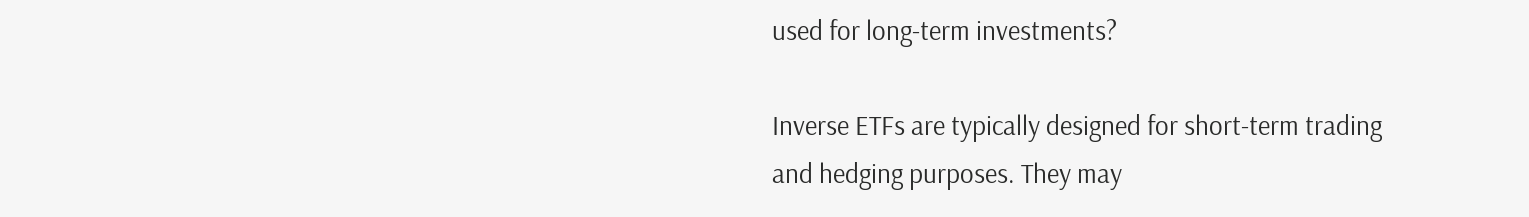used for long-term investments?

Inverse ETFs are typically designed for short-term trading and hedging purposes. They may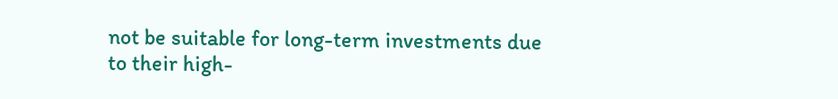not be suitable for long-term investments due to their high-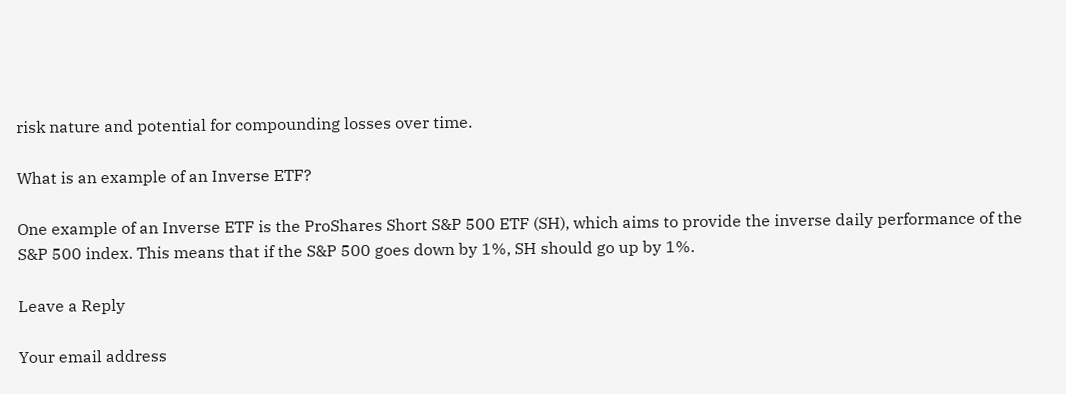risk nature and potential for compounding losses over time.

What is an example of an Inverse ETF?

One example of an Inverse ETF is the ProShares Short S&P 500 ETF (SH), which aims to provide the inverse daily performance of the S&P 500 index. This means that if the S&P 500 goes down by 1%, SH should go up by 1%.

Leave a Reply

Your email address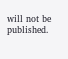will not be published.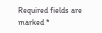Required fields are marked *